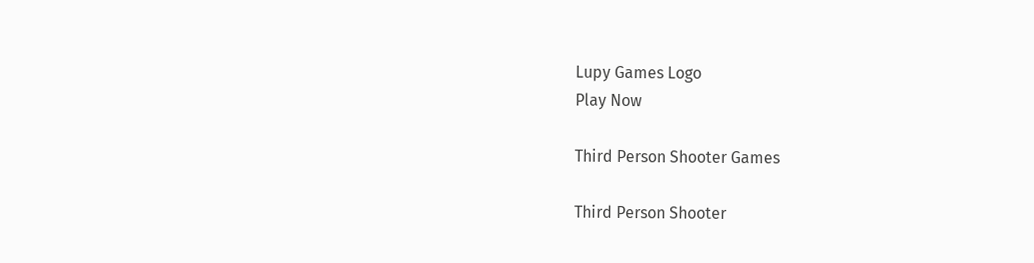Lupy Games Logo
Play Now

Third Person Shooter Games

Third Person Shooter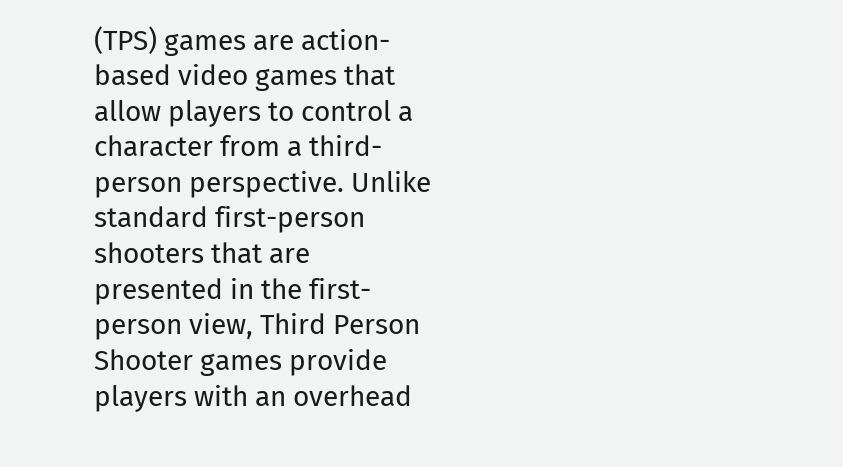(TPS) games are action-based video games that allow players to control a character from a third-person perspective. Unlike standard first-person shooters that are presented in the first-person view, Third Person Shooter games provide players with an overhead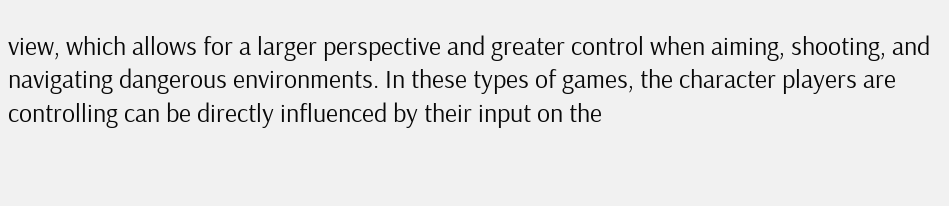view, which allows for a larger perspective and greater control when aiming, shooting, and navigating dangerous environments. In these types of games, the character players are controlling can be directly influenced by their input on the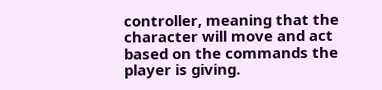controller, meaning that the character will move and act based on the commands the player is giving.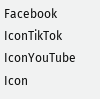Facebook IconTikTok IconYouTube Icon